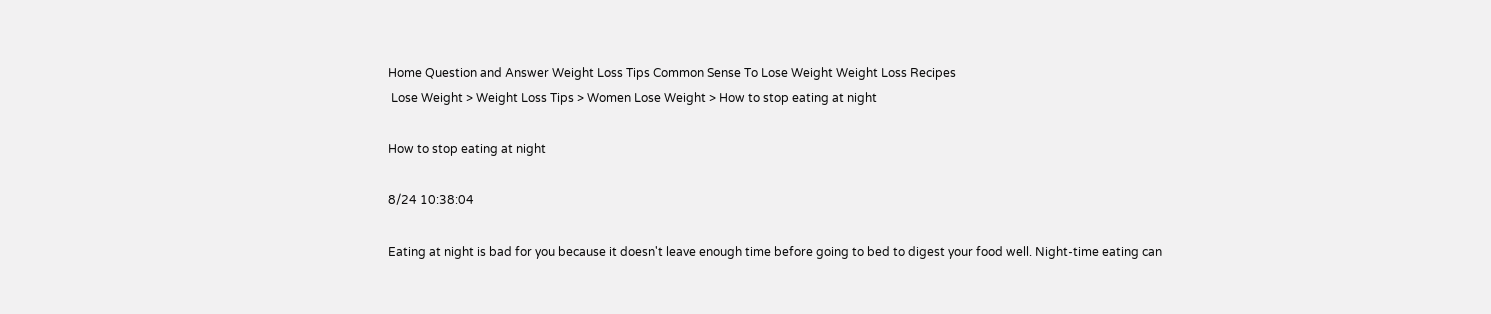Home Question and Answer Weight Loss Tips Common Sense To Lose Weight Weight Loss Recipes
 Lose Weight > Weight Loss Tips > Women Lose Weight > How to stop eating at night

How to stop eating at night

8/24 10:38:04

Eating at night is bad for you because it doesn't leave enough time before going to bed to digest your food well. Night-time eating can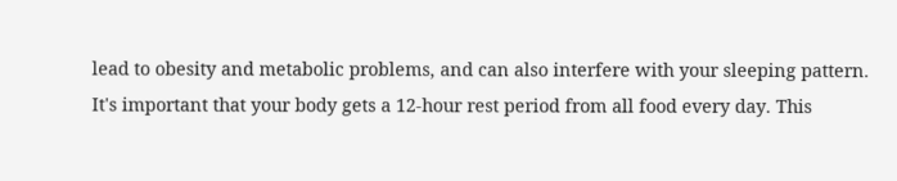lead to obesity and metabolic problems, and can also interfere with your sleeping pattern.
It's important that your body gets a 12-hour rest period from all food every day. This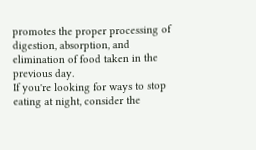promotes the proper processing of digestion, absorption, and elimination of food taken in the previous day.
If you're looking for ways to stop eating at night, consider the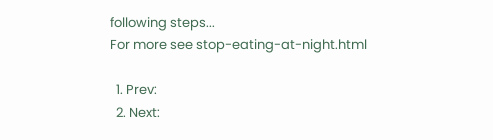following steps...
For more see stop-eating-at-night.html

  1. Prev:
  2. Next: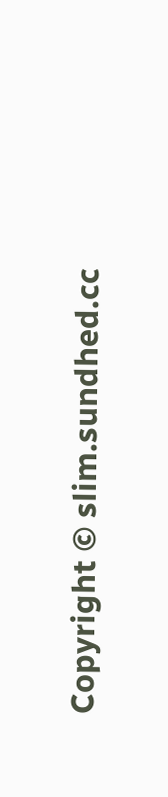Copyright © slim.sundhed.cc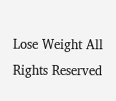Lose Weight All Rights Reserved